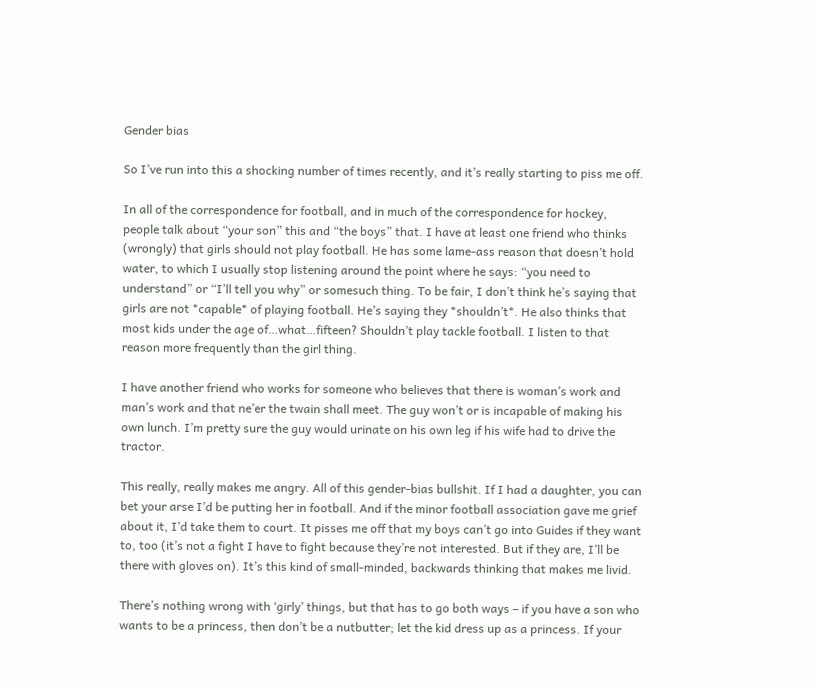Gender bias

So I’ve run into this a shocking number of times recently, and it’s really starting to piss me off.

In all of the correspondence for football, and in much of the correspondence for hockey, people talk about “your son” this and “the boys” that. I have at least one friend who thinks (wrongly) that girls should not play football. He has some lame-ass reason that doesn’t hold water, to which I usually stop listening around the point where he says: “you need to understand” or “I’ll tell you why” or somesuch thing. To be fair, I don’t think he’s saying that girls are not *capable* of playing football. He’s saying they *shouldn’t*. He also thinks that most kids under the age of…what…fifteen? Shouldn’t play tackle football. I listen to that reason more frequently than the girl thing.

I have another friend who works for someone who believes that there is woman’s work and man’s work and that ne’er the twain shall meet. The guy won’t or is incapable of making his own lunch. I’m pretty sure the guy would urinate on his own leg if his wife had to drive the tractor.

This really, really makes me angry. All of this gender-bias bullshit. If I had a daughter, you can bet your arse I’d be putting her in football. And if the minor football association gave me grief about it, I’d take them to court. It pisses me off that my boys can’t go into Guides if they want to, too (it’s not a fight I have to fight because they’re not interested. But if they are, I’ll be there with gloves on). It’s this kind of small-minded, backwards thinking that makes me livid.

There’s nothing wrong with ‘girly’ things, but that has to go both ways – if you have a son who wants to be a princess, then don’t be a nutbutter; let the kid dress up as a princess. If your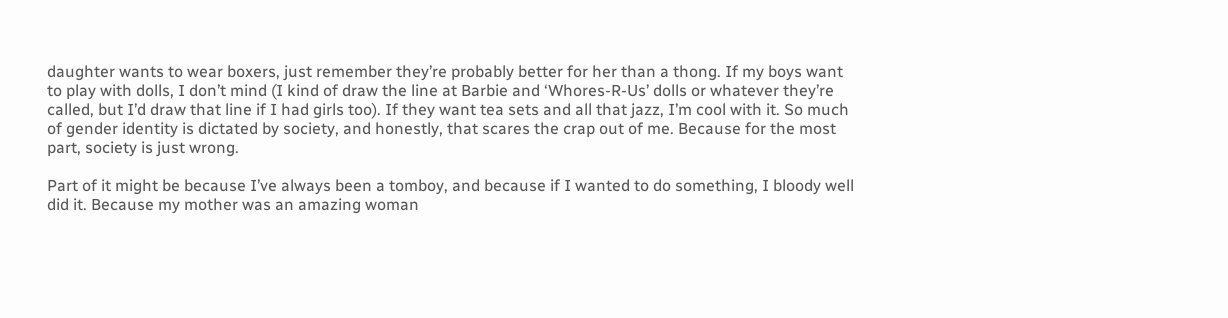daughter wants to wear boxers, just remember they’re probably better for her than a thong. If my boys want to play with dolls, I don’t mind (I kind of draw the line at Barbie and ‘Whores-R-Us’ dolls or whatever they’re called, but I’d draw that line if I had girls too). If they want tea sets and all that jazz, I’m cool with it. So much of gender identity is dictated by society, and honestly, that scares the crap out of me. Because for the most part, society is just wrong.

Part of it might be because I’ve always been a tomboy, and because if I wanted to do something, I bloody well did it. Because my mother was an amazing woman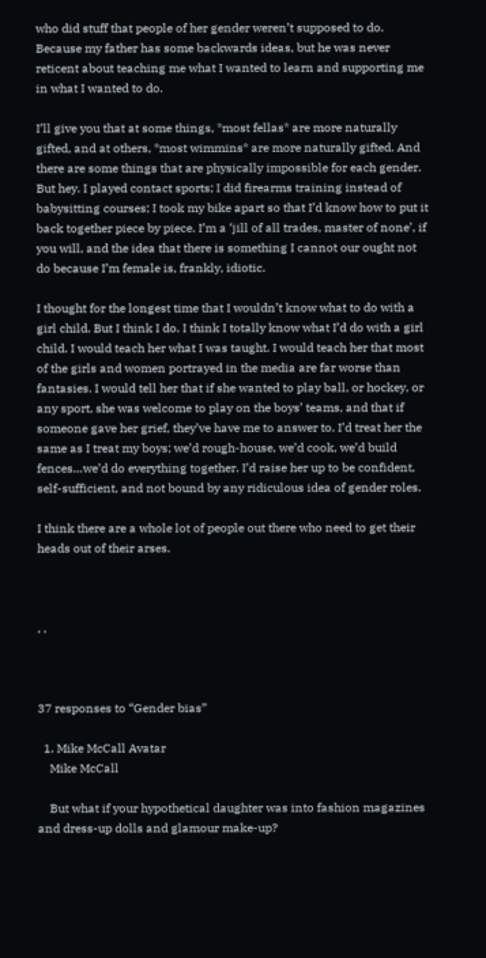who did stuff that people of her gender weren’t supposed to do. Because my father has some backwards ideas, but he was never reticent about teaching me what I wanted to learn and supporting me in what I wanted to do.

I’ll give you that at some things, *most fellas* are more naturally gifted, and at others, *most wimmins* are more naturally gifted. And there are some things that are physically impossible for each gender. But hey. I played contact sports; I did firearms training instead of babysitting courses; I took my bike apart so that I’d know how to put it back together piece by piece. I’m a ‘jill of all trades, master of none’, if you will, and the idea that there is something I cannot our ought not do because I’m female is, frankly, idiotic.

I thought for the longest time that I wouldn’t know what to do with a girl child. But I think I do. I think I totally know what I’d do with a girl child. I would teach her what I was taught. I would teach her that most of the girls and women portrayed in the media are far worse than fantasies. I would tell her that if she wanted to play ball, or hockey, or any sport, she was welcome to play on the boys’ teams, and that if someone gave her grief, they’ve have me to answer to. I’d treat her the same as I treat my boys; we’d rough-house, we’d cook, we’d build fences…we’d do everything together. I’d raise her up to be confident, self-sufficient, and not bound by any ridiculous idea of gender roles.

I think there are a whole lot of people out there who need to get their heads out of their arses.



, ,



37 responses to “Gender bias”

  1. Mike McCall Avatar
    Mike McCall

    But what if your hypothetical daughter was into fashion magazines and dress-up dolls and glamour make-up?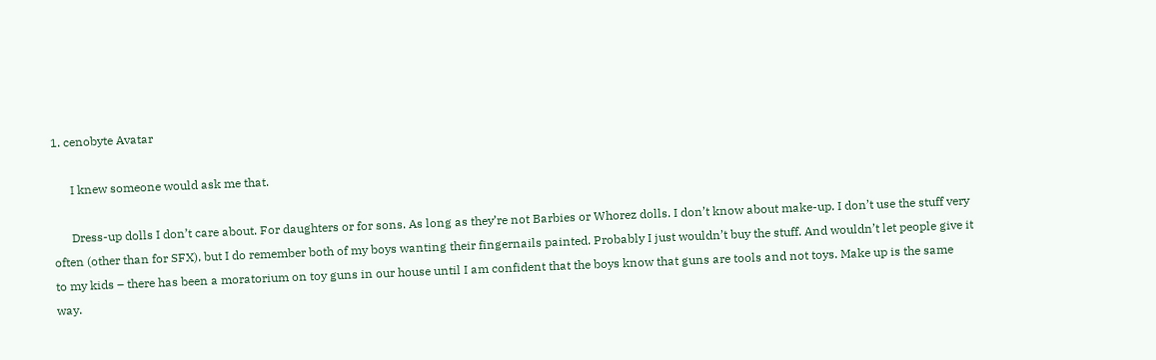1. cenobyte Avatar

      I knew someone would ask me that.

      Dress-up dolls I don’t care about. For daughters or for sons. As long as they’re not Barbies or Whorez dolls. I don’t know about make-up. I don’t use the stuff very often (other than for SFX), but I do remember both of my boys wanting their fingernails painted. Probably I just wouldn’t buy the stuff. And wouldn’t let people give it to my kids – there has been a moratorium on toy guns in our house until I am confident that the boys know that guns are tools and not toys. Make up is the same way.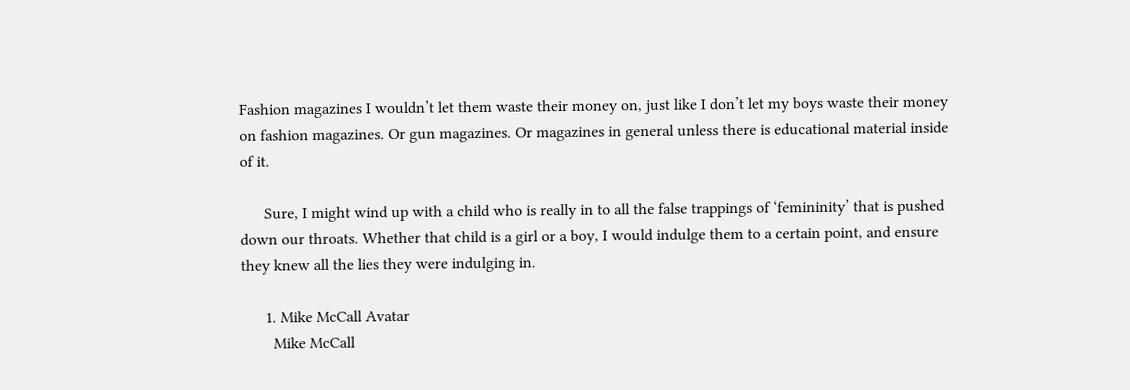Fashion magazines I wouldn’t let them waste their money on, just like I don’t let my boys waste their money on fashion magazines. Or gun magazines. Or magazines in general unless there is educational material inside of it.

      Sure, I might wind up with a child who is really in to all the false trappings of ‘femininity’ that is pushed down our throats. Whether that child is a girl or a boy, I would indulge them to a certain point, and ensure they knew all the lies they were indulging in.

      1. Mike McCall Avatar
        Mike McCall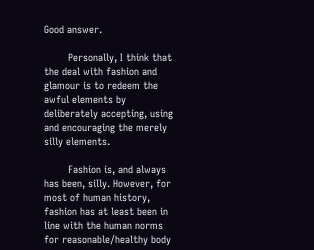Good answer.

        Personally, I think that the deal with fashion and glamour is to redeem the awful elements by deliberately accepting, using and encouraging the merely silly elements.

        Fashion is, and always has been, silly. However, for most of human history, fashion has at least been in line with the human norms for reasonable/healthy body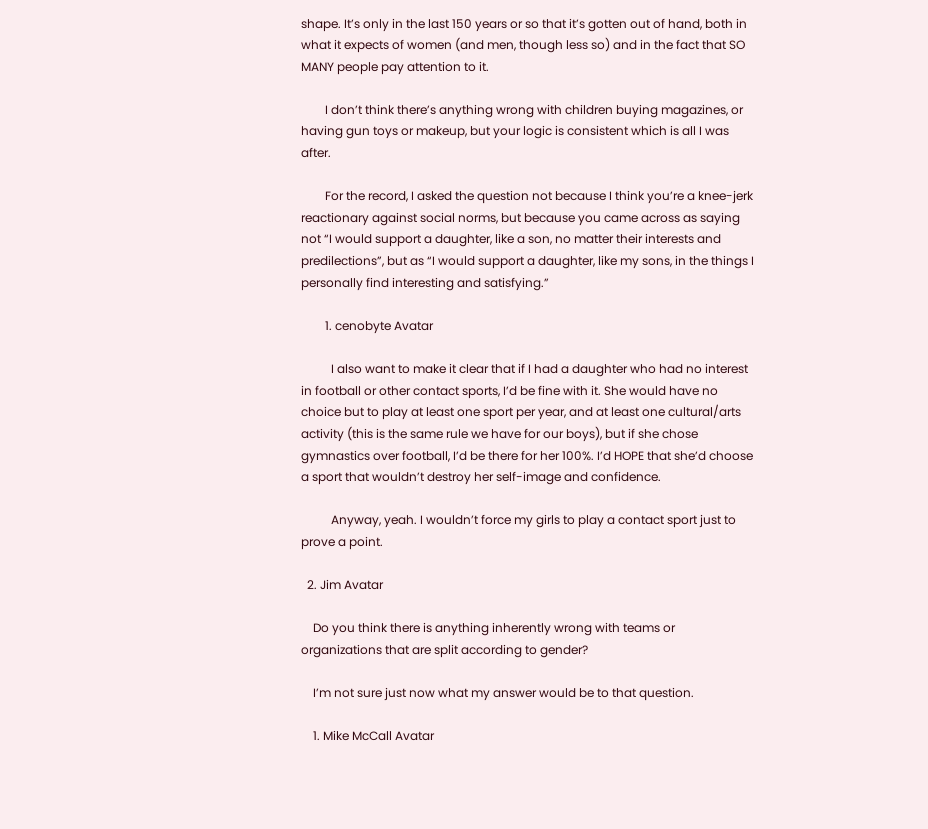shape. It’s only in the last 150 years or so that it’s gotten out of hand, both in what it expects of women (and men, though less so) and in the fact that SO MANY people pay attention to it.

        I don’t think there’s anything wrong with children buying magazines, or having gun toys or makeup, but your logic is consistent which is all I was after.

        For the record, I asked the question not because I think you’re a knee-jerk reactionary against social norms, but because you came across as saying not “I would support a daughter, like a son, no matter their interests and predilections”, but as “I would support a daughter, like my sons, in the things I personally find interesting and satisfying.”

        1. cenobyte Avatar

          I also want to make it clear that if I had a daughter who had no interest in football or other contact sports, I’d be fine with it. She would have no choice but to play at least one sport per year, and at least one cultural/arts activity (this is the same rule we have for our boys), but if she chose gymnastics over football, I’d be there for her 100%. I’d HOPE that she’d choose a sport that wouldn’t destroy her self-image and confidence.

          Anyway, yeah. I wouldn’t force my girls to play a contact sport just to prove a point.

  2. Jim Avatar

    Do you think there is anything inherently wrong with teams or organizations that are split according to gender?

    I’m not sure just now what my answer would be to that question.

    1. Mike McCall Avatar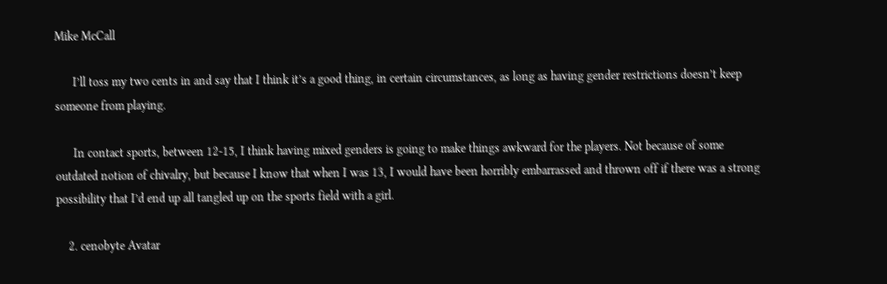Mike McCall

      I’ll toss my two cents in and say that I think it’s a good thing, in certain circumstances, as long as having gender restrictions doesn’t keep someone from playing.

      In contact sports, between 12-15, I think having mixed genders is going to make things awkward for the players. Not because of some outdated notion of chivalry, but because I know that when I was 13, I would have been horribly embarrassed and thrown off if there was a strong possibility that I’d end up all tangled up on the sports field with a girl.

    2. cenobyte Avatar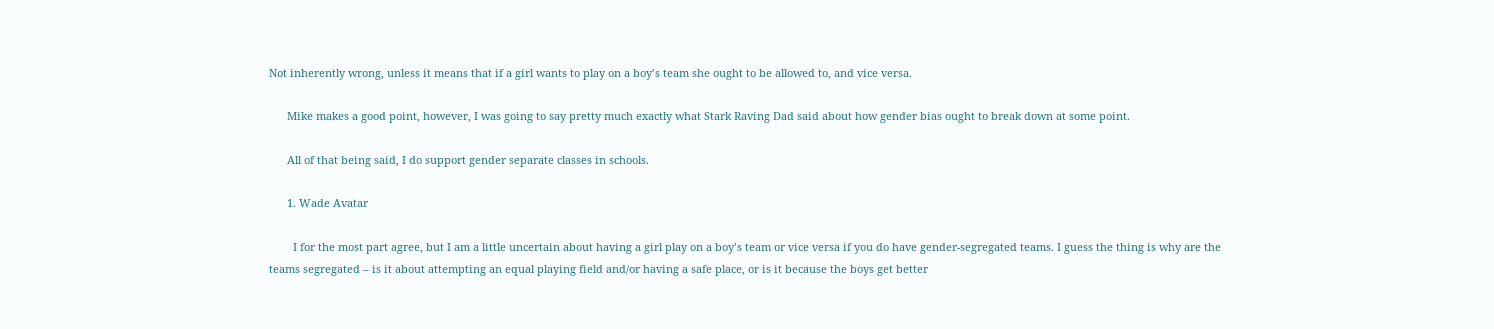Not inherently wrong, unless it means that if a girl wants to play on a boy’s team she ought to be allowed to, and vice versa.

      Mike makes a good point, however, I was going to say pretty much exactly what Stark Raving Dad said about how gender bias ought to break down at some point.

      All of that being said, I do support gender separate classes in schools.

      1. Wade Avatar

        I for the most part agree, but I am a little uncertain about having a girl play on a boy’s team or vice versa if you do have gender-segregated teams. I guess the thing is why are the teams segregated – is it about attempting an equal playing field and/or having a safe place, or is it because the boys get better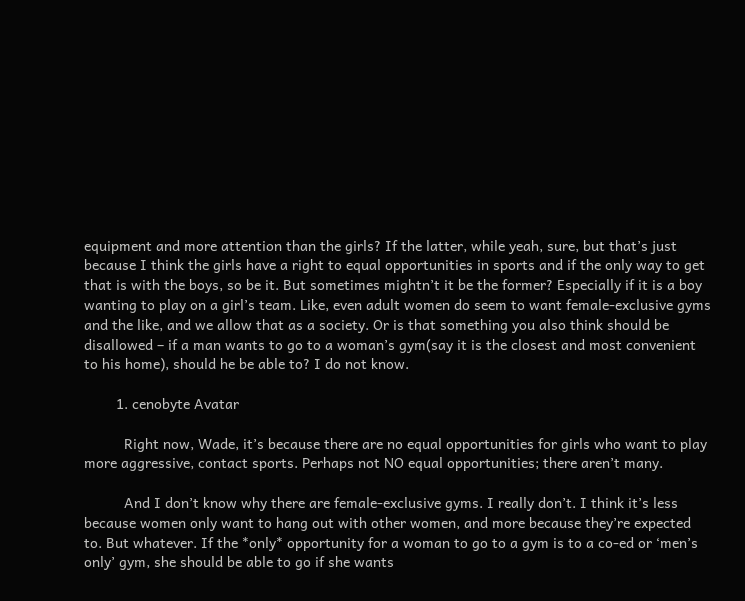equipment and more attention than the girls? If the latter, while yeah, sure, but that’s just because I think the girls have a right to equal opportunities in sports and if the only way to get that is with the boys, so be it. But sometimes mightn’t it be the former? Especially if it is a boy wanting to play on a girl’s team. Like, even adult women do seem to want female-exclusive gyms and the like, and we allow that as a society. Or is that something you also think should be disallowed – if a man wants to go to a woman’s gym(say it is the closest and most convenient to his home), should he be able to? I do not know.

        1. cenobyte Avatar

          Right now, Wade, it’s because there are no equal opportunities for girls who want to play more aggressive, contact sports. Perhaps not NO equal opportunities; there aren’t many.

          And I don’t know why there are female-exclusive gyms. I really don’t. I think it’s less because women only want to hang out with other women, and more because they’re expected to. But whatever. If the *only* opportunity for a woman to go to a gym is to a co-ed or ‘men’s only’ gym, she should be able to go if she wants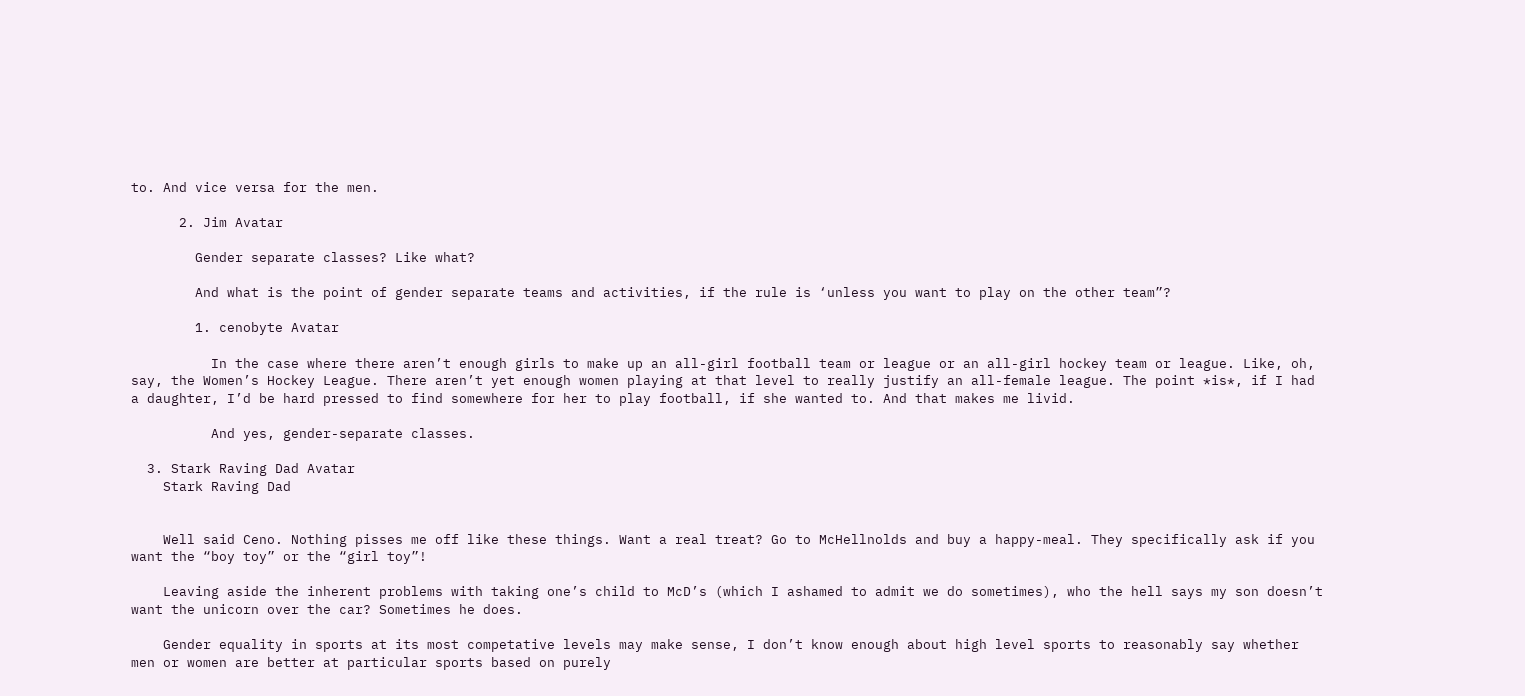to. And vice versa for the men.

      2. Jim Avatar

        Gender separate classes? Like what?

        And what is the point of gender separate teams and activities, if the rule is ‘unless you want to play on the other team”?

        1. cenobyte Avatar

          In the case where there aren’t enough girls to make up an all-girl football team or league or an all-girl hockey team or league. Like, oh, say, the Women’s Hockey League. There aren’t yet enough women playing at that level to really justify an all-female league. The point *is*, if I had a daughter, I’d be hard pressed to find somewhere for her to play football, if she wanted to. And that makes me livid.

          And yes, gender-separate classes.

  3. Stark Raving Dad Avatar
    Stark Raving Dad


    Well said Ceno. Nothing pisses me off like these things. Want a real treat? Go to McHellnolds and buy a happy-meal. They specifically ask if you want the “boy toy” or the “girl toy”!

    Leaving aside the inherent problems with taking one’s child to McD’s (which I ashamed to admit we do sometimes), who the hell says my son doesn’t want the unicorn over the car? Sometimes he does.

    Gender equality in sports at its most competative levels may make sense, I don’t know enough about high level sports to reasonably say whether men or women are better at particular sports based on purely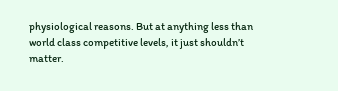physiological reasons. But at anything less than world class competitive levels, it just shouldn’t matter.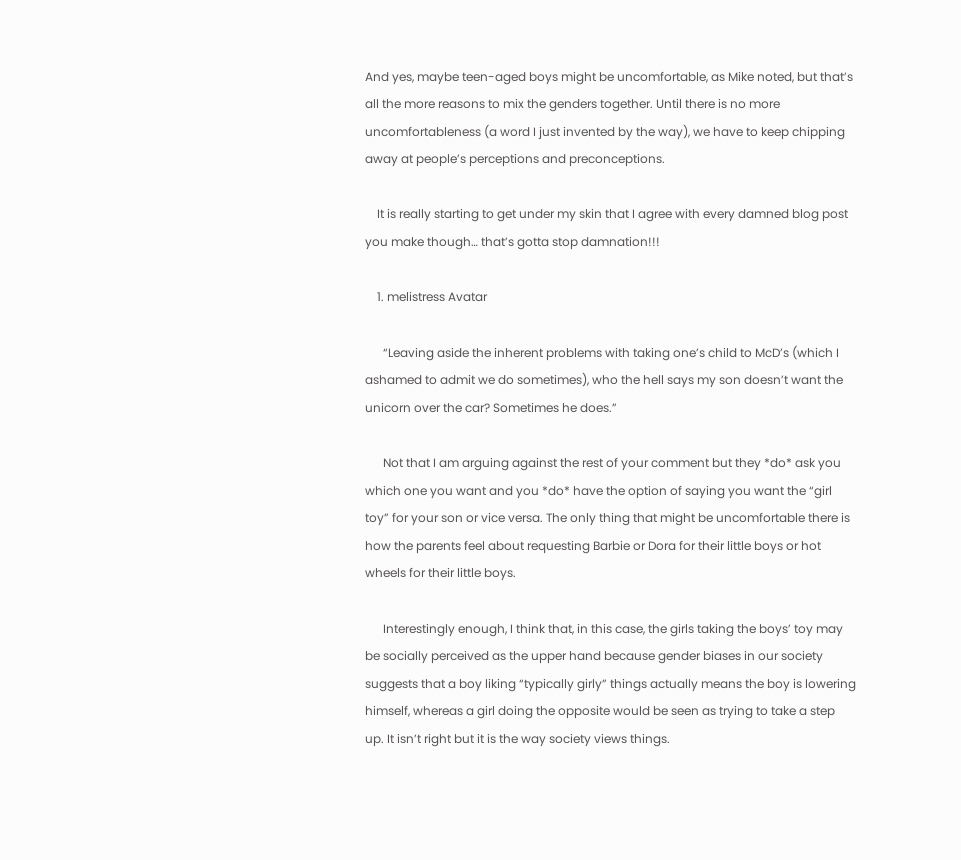And yes, maybe teen-aged boys might be uncomfortable, as Mike noted, but that’s all the more reasons to mix the genders together. Until there is no more uncomfortableness (a word I just invented by the way), we have to keep chipping away at people’s perceptions and preconceptions.

    It is really starting to get under my skin that I agree with every damned blog post you make though… that’s gotta stop damnation!!!

    1. melistress Avatar

      “Leaving aside the inherent problems with taking one’s child to McD’s (which I ashamed to admit we do sometimes), who the hell says my son doesn’t want the unicorn over the car? Sometimes he does.”

      Not that I am arguing against the rest of your comment but they *do* ask you which one you want and you *do* have the option of saying you want the “girl toy” for your son or vice versa. The only thing that might be uncomfortable there is how the parents feel about requesting Barbie or Dora for their little boys or hot wheels for their little boys.

      Interestingly enough, I think that, in this case, the girls taking the boys’ toy may be socially perceived as the upper hand because gender biases in our society suggests that a boy liking “typically girly” things actually means the boy is lowering himself, whereas a girl doing the opposite would be seen as trying to take a step up. It isn’t right but it is the way society views things.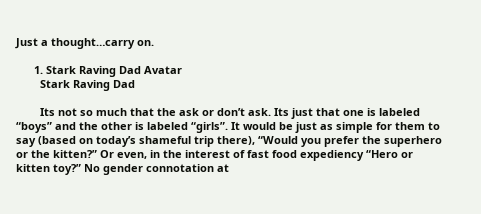Just a thought…carry on.

      1. Stark Raving Dad Avatar
        Stark Raving Dad

        Its not so much that the ask or don’t ask. Its just that one is labeled “boys” and the other is labeled “girls”. It would be just as simple for them to say (based on today’s shameful trip there), “Would you prefer the superhero or the kitten?” Or even, in the interest of fast food expediency “Hero or kitten toy?” No gender connotation at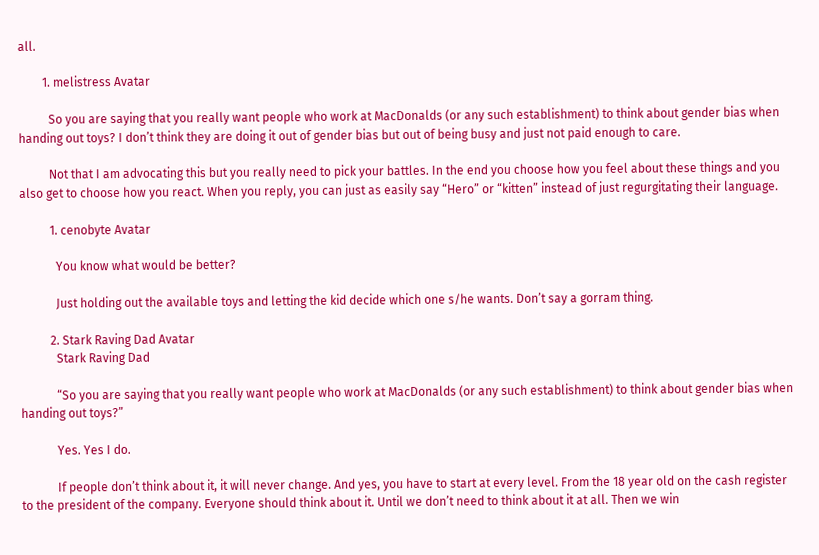all.

        1. melistress Avatar

          So you are saying that you really want people who work at MacDonalds (or any such establishment) to think about gender bias when handing out toys? I don’t think they are doing it out of gender bias but out of being busy and just not paid enough to care.

          Not that I am advocating this but you really need to pick your battles. In the end you choose how you feel about these things and you also get to choose how you react. When you reply, you can just as easily say “Hero” or “kitten” instead of just regurgitating their language.

          1. cenobyte Avatar

            You know what would be better?

            Just holding out the available toys and letting the kid decide which one s/he wants. Don’t say a gorram thing.

          2. Stark Raving Dad Avatar
            Stark Raving Dad

            “So you are saying that you really want people who work at MacDonalds (or any such establishment) to think about gender bias when handing out toys?”

            Yes. Yes I do.

            If people don’t think about it, it will never change. And yes, you have to start at every level. From the 18 year old on the cash register to the president of the company. Everyone should think about it. Until we don’t need to think about it at all. Then we win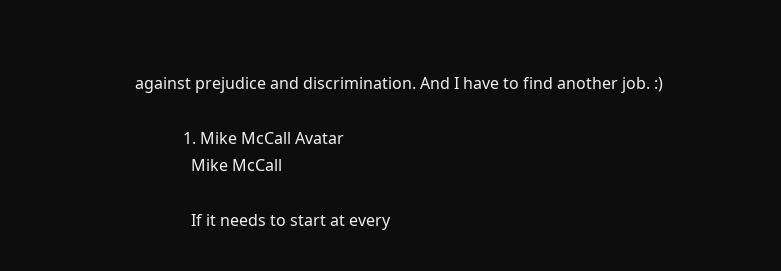against prejudice and discrimination. And I have to find another job. :)

            1. Mike McCall Avatar
              Mike McCall

              If it needs to start at every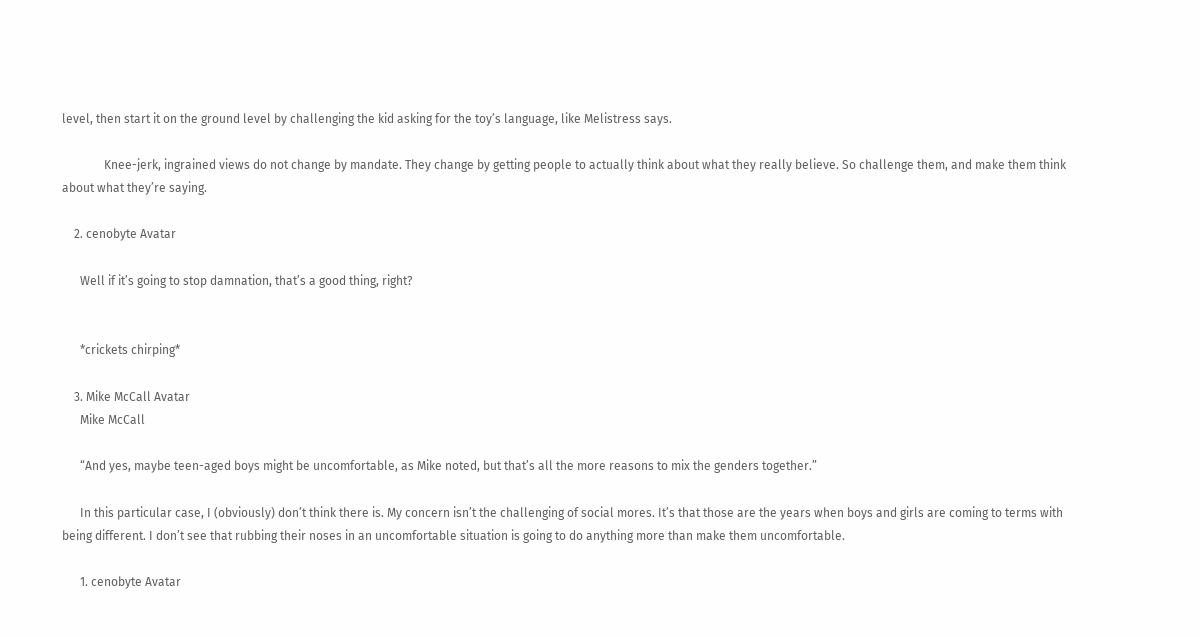level, then start it on the ground level by challenging the kid asking for the toy’s language, like Melistress says.

              Knee-jerk, ingrained views do not change by mandate. They change by getting people to actually think about what they really believe. So challenge them, and make them think about what they’re saying.

    2. cenobyte Avatar

      Well if it’s going to stop damnation, that’s a good thing, right?


      *crickets chirping*

    3. Mike McCall Avatar
      Mike McCall

      “And yes, maybe teen-aged boys might be uncomfortable, as Mike noted, but that’s all the more reasons to mix the genders together.”

      In this particular case, I (obviously) don’t think there is. My concern isn’t the challenging of social mores. It’s that those are the years when boys and girls are coming to terms with being different. I don’t see that rubbing their noses in an uncomfortable situation is going to do anything more than make them uncomfortable.

      1. cenobyte Avatar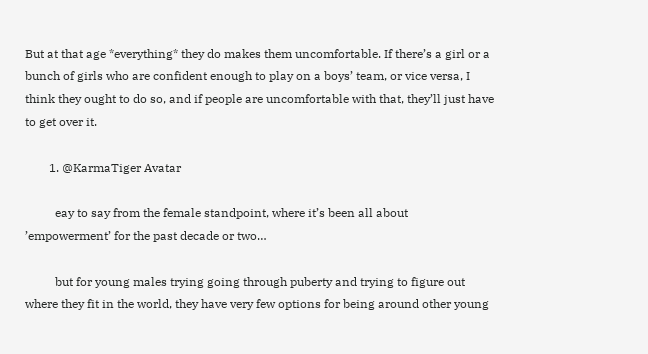But at that age *everything* they do makes them uncomfortable. If there’s a girl or a bunch of girls who are confident enough to play on a boys’ team, or vice versa, I think they ought to do so, and if people are uncomfortable with that, they’ll just have to get over it.

        1. @KarmaTiger Avatar

          eay to say from the female standpoint, where it’s been all about ’empowerment’ for the past decade or two…

          but for young males trying going through puberty and trying to figure out where they fit in the world, they have very few options for being around other young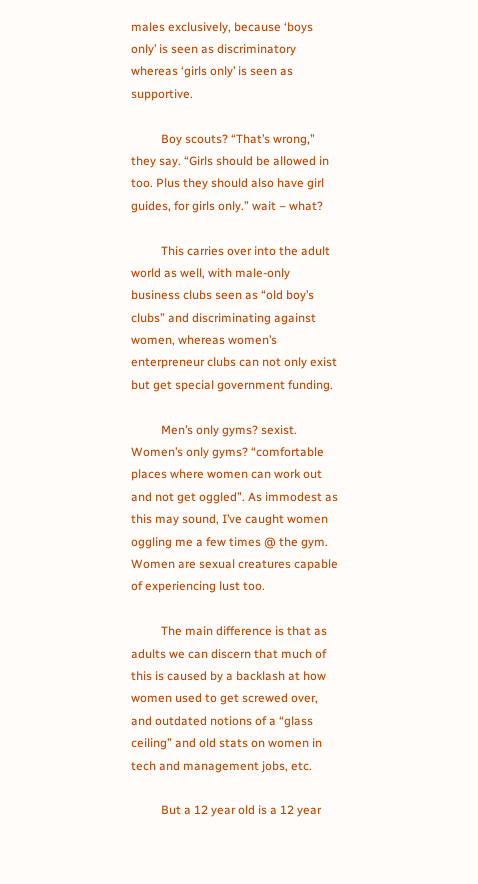males exclusively, because ‘boys only’ is seen as discriminatory whereas ‘girls only’ is seen as supportive.

          Boy scouts? “That’s wrong,” they say. “Girls should be allowed in too. Plus they should also have girl guides, for girls only.” wait – what?

          This carries over into the adult world as well, with male-only business clubs seen as “old boy’s clubs” and discriminating against women, whereas women’s enterpreneur clubs can not only exist but get special government funding.

          Men’s only gyms? sexist. Women’s only gyms? “comfortable places where women can work out and not get oggled”. As immodest as this may sound, I’ve caught women oggling me a few times @ the gym. Women are sexual creatures capable of experiencing lust too.

          The main difference is that as adults we can discern that much of this is caused by a backlash at how women used to get screwed over, and outdated notions of a “glass ceiling” and old stats on women in tech and management jobs, etc.

          But a 12 year old is a 12 year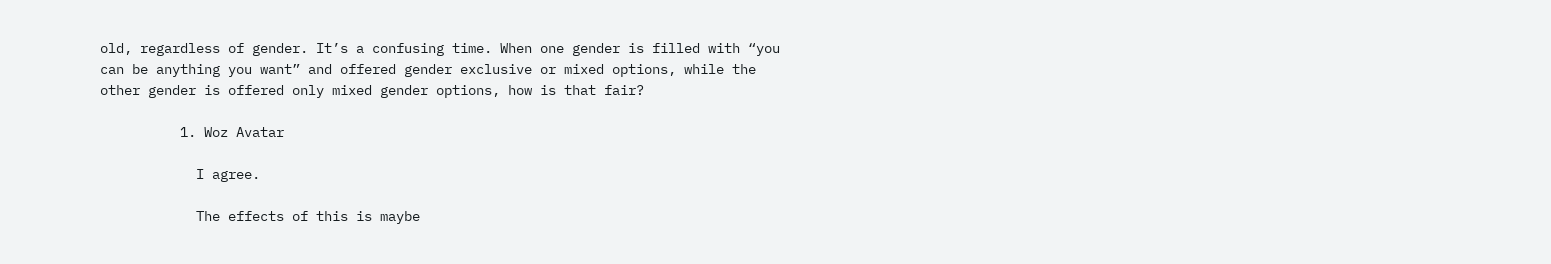old, regardless of gender. It’s a confusing time. When one gender is filled with “you can be anything you want” and offered gender exclusive or mixed options, while the other gender is offered only mixed gender options, how is that fair?

          1. Woz Avatar

            I agree.

            The effects of this is maybe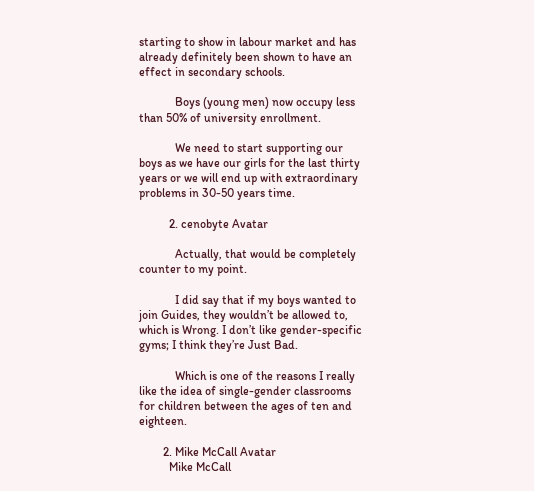starting to show in labour market and has already definitely been shown to have an effect in secondary schools.

            Boys (young men) now occupy less than 50% of university enrollment.

            We need to start supporting our boys as we have our girls for the last thirty years or we will end up with extraordinary problems in 30-50 years time.

          2. cenobyte Avatar

            Actually, that would be completely counter to my point.

            I did say that if my boys wanted to join Guides, they wouldn’t be allowed to, which is Wrong. I don’t like gender-specific gyms; I think they’re Just Bad.

            Which is one of the reasons I really like the idea of single-gender classrooms for children between the ages of ten and eighteen.

        2. Mike McCall Avatar
          Mike McCall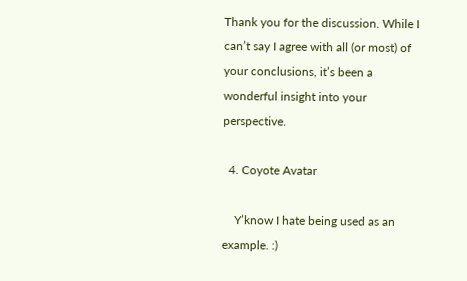Thank you for the discussion. While I can’t say I agree with all (or most) of your conclusions, it’s been a wonderful insight into your perspective.

  4. Coyote Avatar

    Y’know I hate being used as an example. :)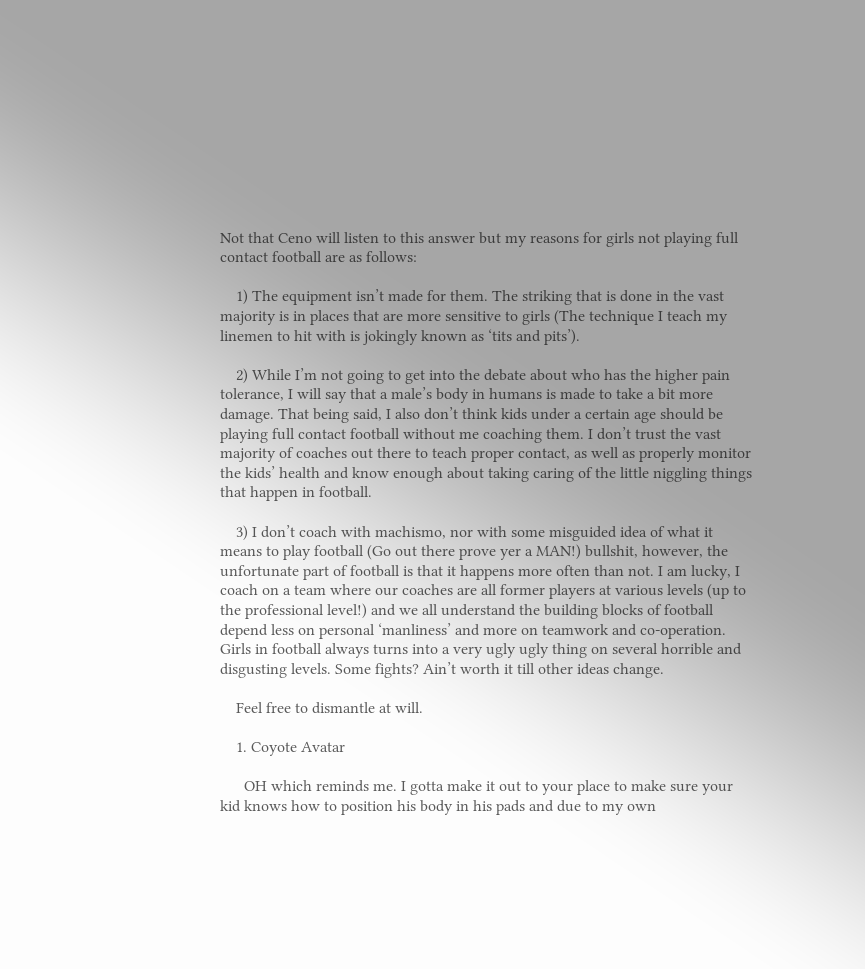Not that Ceno will listen to this answer but my reasons for girls not playing full contact football are as follows:

    1) The equipment isn’t made for them. The striking that is done in the vast majority is in places that are more sensitive to girls (The technique I teach my linemen to hit with is jokingly known as ‘tits and pits’).

    2) While I’m not going to get into the debate about who has the higher pain tolerance, I will say that a male’s body in humans is made to take a bit more damage. That being said, I also don’t think kids under a certain age should be playing full contact football without me coaching them. I don’t trust the vast majority of coaches out there to teach proper contact, as well as properly monitor the kids’ health and know enough about taking caring of the little niggling things that happen in football.

    3) I don’t coach with machismo, nor with some misguided idea of what it means to play football (Go out there prove yer a MAN!) bullshit, however, the unfortunate part of football is that it happens more often than not. I am lucky, I coach on a team where our coaches are all former players at various levels (up to the professional level!) and we all understand the building blocks of football depend less on personal ‘manliness’ and more on teamwork and co-operation. Girls in football always turns into a very ugly ugly thing on several horrible and disgusting levels. Some fights? Ain’t worth it till other ideas change.

    Feel free to dismantle at will.

    1. Coyote Avatar

      OH which reminds me. I gotta make it out to your place to make sure your kid knows how to position his body in his pads and due to my own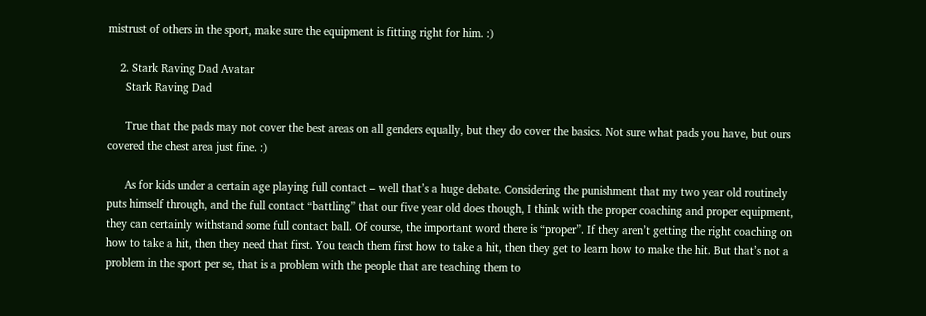mistrust of others in the sport, make sure the equipment is fitting right for him. :)

    2. Stark Raving Dad Avatar
      Stark Raving Dad

      True that the pads may not cover the best areas on all genders equally, but they do cover the basics. Not sure what pads you have, but ours covered the chest area just fine. :)

      As for kids under a certain age playing full contact – well that’s a huge debate. Considering the punishment that my two year old routinely puts himself through, and the full contact “battling” that our five year old does though, I think with the proper coaching and proper equipment, they can certainly withstand some full contact ball. Of course, the important word there is “proper”. If they aren’t getting the right coaching on how to take a hit, then they need that first. You teach them first how to take a hit, then they get to learn how to make the hit. But that’s not a problem in the sport per se, that is a problem with the people that are teaching them to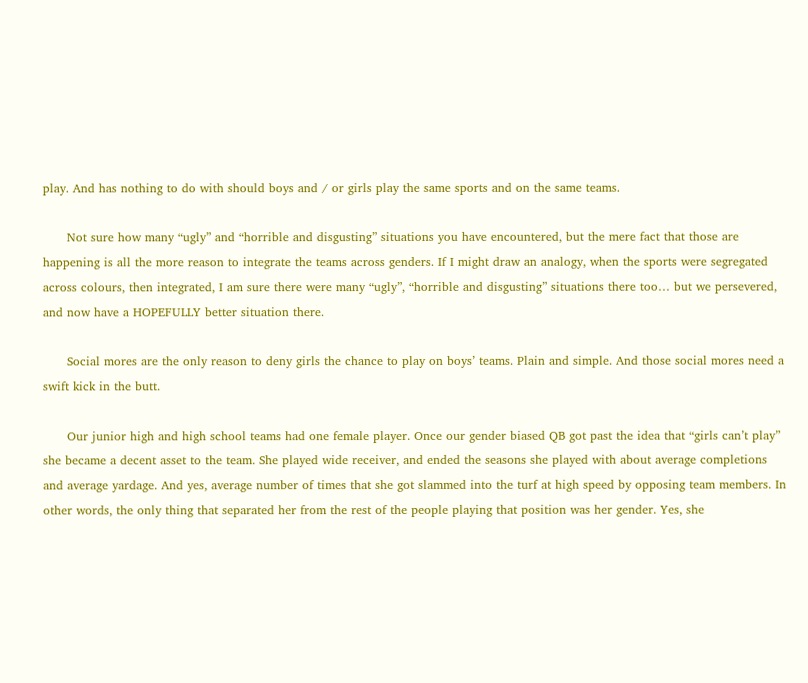play. And has nothing to do with should boys and / or girls play the same sports and on the same teams.

      Not sure how many “ugly” and “horrible and disgusting” situations you have encountered, but the mere fact that those are happening is all the more reason to integrate the teams across genders. If I might draw an analogy, when the sports were segregated across colours, then integrated, I am sure there were many “ugly”, “horrible and disgusting” situations there too… but we persevered, and now have a HOPEFULLY better situation there.

      Social mores are the only reason to deny girls the chance to play on boys’ teams. Plain and simple. And those social mores need a swift kick in the butt.

      Our junior high and high school teams had one female player. Once our gender biased QB got past the idea that “girls can’t play” she became a decent asset to the team. She played wide receiver, and ended the seasons she played with about average completions and average yardage. And yes, average number of times that she got slammed into the turf at high speed by opposing team members. In other words, the only thing that separated her from the rest of the people playing that position was her gender. Yes, she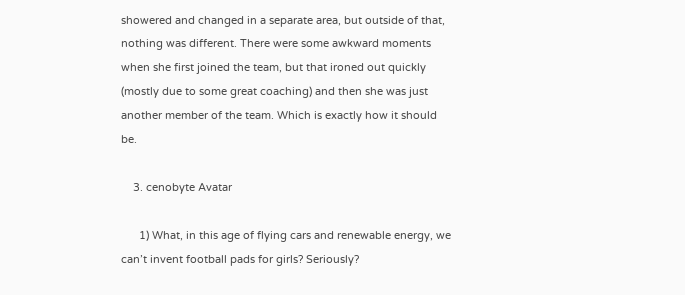showered and changed in a separate area, but outside of that, nothing was different. There were some awkward moments when she first joined the team, but that ironed out quickly (mostly due to some great coaching) and then she was just another member of the team. Which is exactly how it should be.

    3. cenobyte Avatar

      1) What, in this age of flying cars and renewable energy, we can’t invent football pads for girls? Seriously?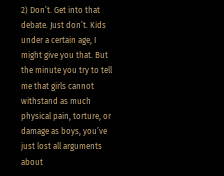2) Don’t. Get into that debate. Just don’t. Kids under a certain age, I might give you that. But the minute you try to tell me that girls cannot withstand as much physical pain, torture, or damage as boys, you’ve just lost all arguments about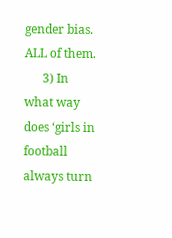gender bias. ALL of them.
      3) In what way does ‘girls in football always turn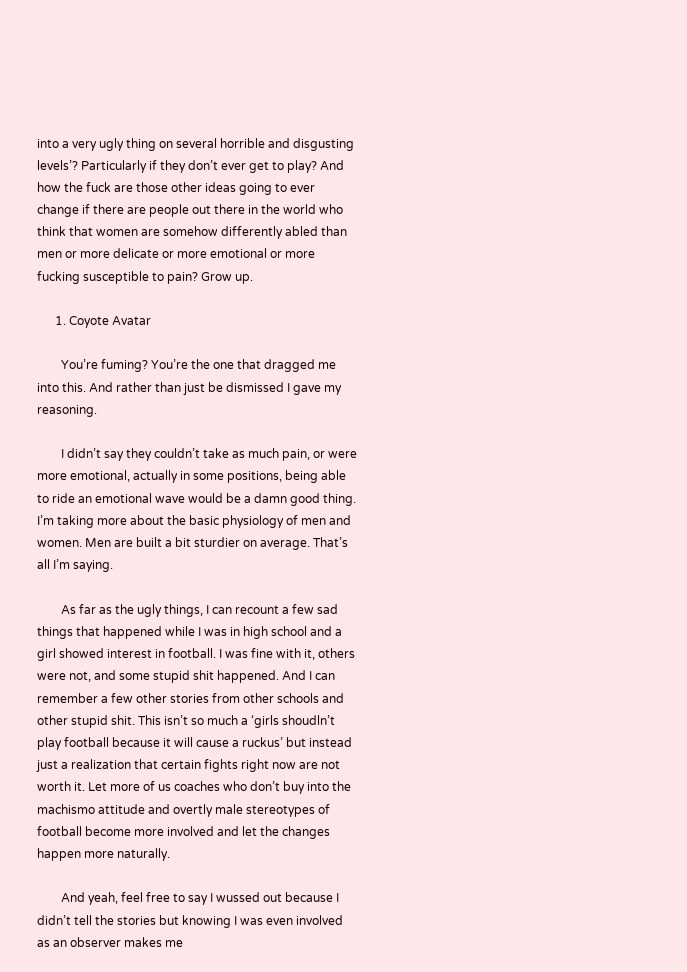into a very ugly thing on several horrible and disgusting levels’? Particularly if they don’t ever get to play? And how the fuck are those other ideas going to ever change if there are people out there in the world who think that women are somehow differently abled than men or more delicate or more emotional or more fucking susceptible to pain? Grow up.

      1. Coyote Avatar

        You’re fuming? You’re the one that dragged me into this. And rather than just be dismissed I gave my reasoning.

        I didn’t say they couldn’t take as much pain, or were more emotional, actually in some positions, being able to ride an emotional wave would be a damn good thing. I’m taking more about the basic physiology of men and women. Men are built a bit sturdier on average. That’s all I’m saying.

        As far as the ugly things, I can recount a few sad things that happened while I was in high school and a girl showed interest in football. I was fine with it, others were not, and some stupid shit happened. And I can remember a few other stories from other schools and other stupid shit. This isn’t so much a ‘girls shoudln’t play football because it will cause a ruckus’ but instead just a realization that certain fights right now are not worth it. Let more of us coaches who don’t buy into the machismo attitude and overtly male stereotypes of football become more involved and let the changes happen more naturally.

        And yeah, feel free to say I wussed out because I didn’t tell the stories but knowing I was even involved as an observer makes me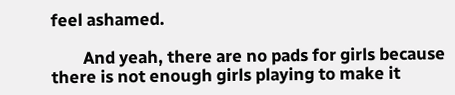feel ashamed.

        And yeah, there are no pads for girls because there is not enough girls playing to make it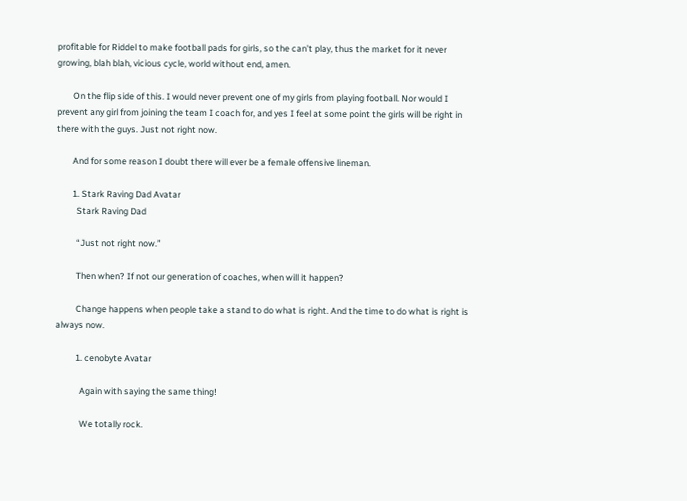profitable for Riddel to make football pads for girls, so the can’t play, thus the market for it never growing, blah blah, vicious cycle, world without end, amen.

        On the flip side of this. I would never prevent one of my girls from playing football. Nor would I prevent any girl from joining the team I coach for, and yes I feel at some point the girls will be right in there with the guys. Just not right now.

        And for some reason I doubt there will ever be a female offensive lineman.

        1. Stark Raving Dad Avatar
          Stark Raving Dad

          “Just not right now.”

          Then when? If not our generation of coaches, when will it happen?

          Change happens when people take a stand to do what is right. And the time to do what is right is always now.

          1. cenobyte Avatar

            Again with saying the same thing!

            We totally rock.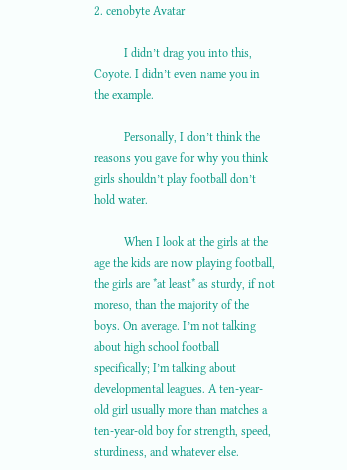2. cenobyte Avatar

          I didn’t drag you into this, Coyote. I didn’t even name you in the example.

          Personally, I don’t think the reasons you gave for why you think girls shouldn’t play football don’t hold water.

          When I look at the girls at the age the kids are now playing football, the girls are *at least* as sturdy, if not moreso, than the majority of the boys. On average. I’m not talking about high school football specifically; I’m talking about developmental leagues. A ten-year-old girl usually more than matches a ten-year-old boy for strength, speed, sturdiness, and whatever else.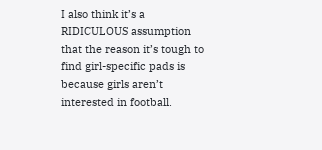I also think it’s a RIDICULOUS assumption that the reason it’s tough to find girl-specific pads is because girls aren’t interested in football.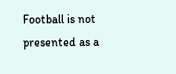Football is not presented as a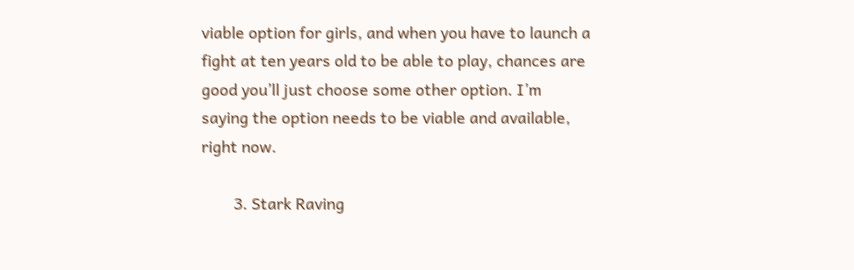viable option for girls, and when you have to launch a fight at ten years old to be able to play, chances are good you’ll just choose some other option. I’m saying the option needs to be viable and available, right now.

        3. Stark Raving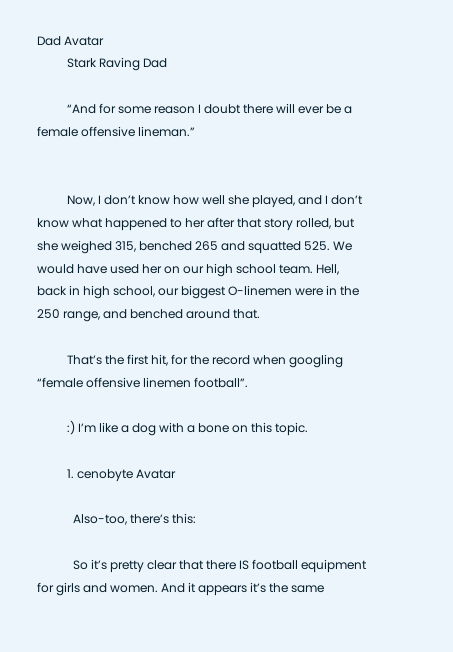Dad Avatar
          Stark Raving Dad

          “And for some reason I doubt there will ever be a female offensive lineman.”


          Now, I don’t know how well she played, and I don’t know what happened to her after that story rolled, but she weighed 315, benched 265 and squatted 525. We would have used her on our high school team. Hell, back in high school, our biggest O-linemen were in the 250 range, and benched around that.

          That’s the first hit, for the record when googling “female offensive linemen football”.

          :) I’m like a dog with a bone on this topic.

          1. cenobyte Avatar

            Also-too, there’s this:

            So it’s pretty clear that there IS football equipment for girls and women. And it appears it’s the same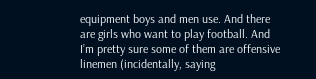equipment boys and men use. And there are girls who want to play football. And I’m pretty sure some of them are offensive linemen (incidentally, saying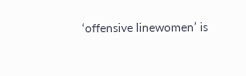‘offensive linewomen’ is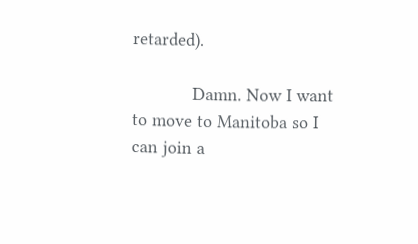retarded).

            Damn. Now I want to move to Manitoba so I can join a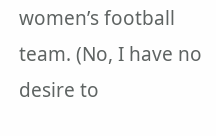women’s football team. (No, I have no desire to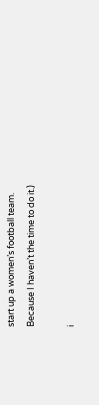start up a women’s football team. Because I haven’t the time to do it.)

i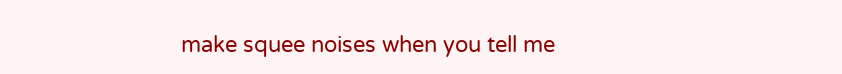make squee noises when you tell me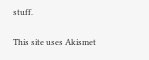stuff.

This site uses Akismet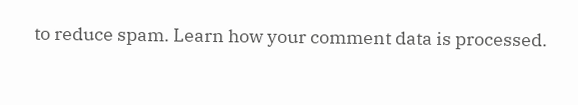to reduce spam. Learn how your comment data is processed.